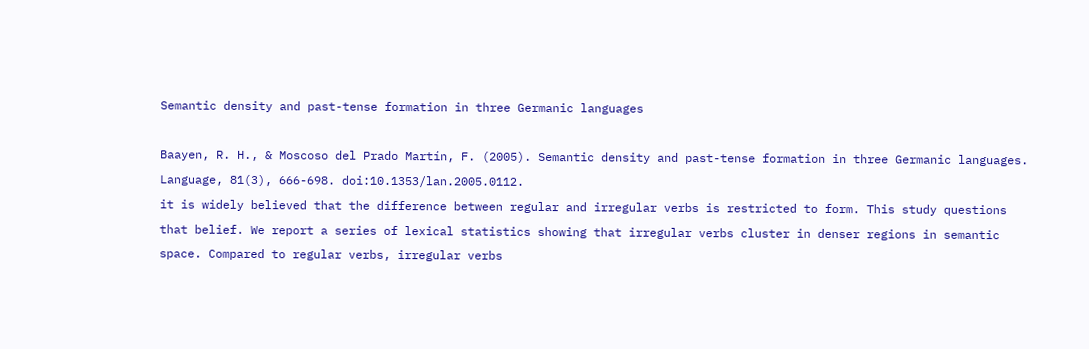Semantic density and past-tense formation in three Germanic languages

Baayen, R. H., & Moscoso del Prado Martín, F. (2005). Semantic density and past-tense formation in three Germanic languages. Language, 81(3), 666-698. doi:10.1353/lan.2005.0112.
it is widely believed that the difference between regular and irregular verbs is restricted to form. This study questions that belief. We report a series of lexical statistics showing that irregular verbs cluster in denser regions in semantic space. Compared to regular verbs, irregular verbs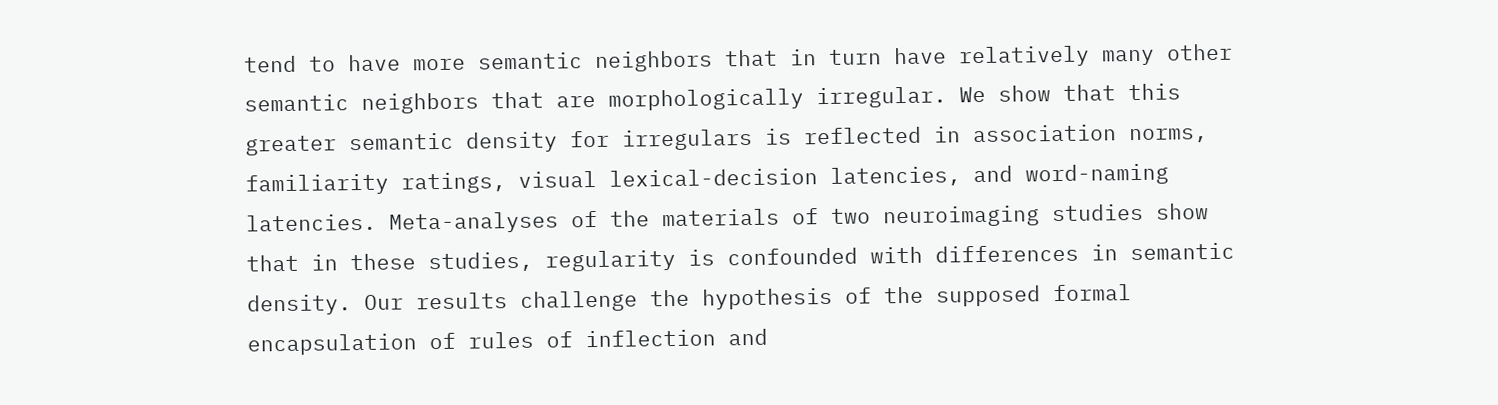tend to have more semantic neighbors that in turn have relatively many other semantic neighbors that are morphologically irregular. We show that this greater semantic density for irregulars is reflected in association norms, familiarity ratings, visual lexical-decision latencies, and word-naming latencies. Meta-analyses of the materials of two neuroimaging studies show that in these studies, regularity is confounded with differences in semantic density. Our results challenge the hypothesis of the supposed formal encapsulation of rules of inflection and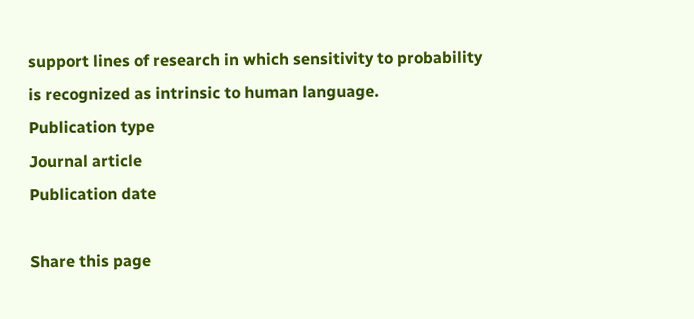support lines of research in which sensitivity to probability is recognized as intrinsic to human language.
Publication type
Journal article
Publication date

Share this page